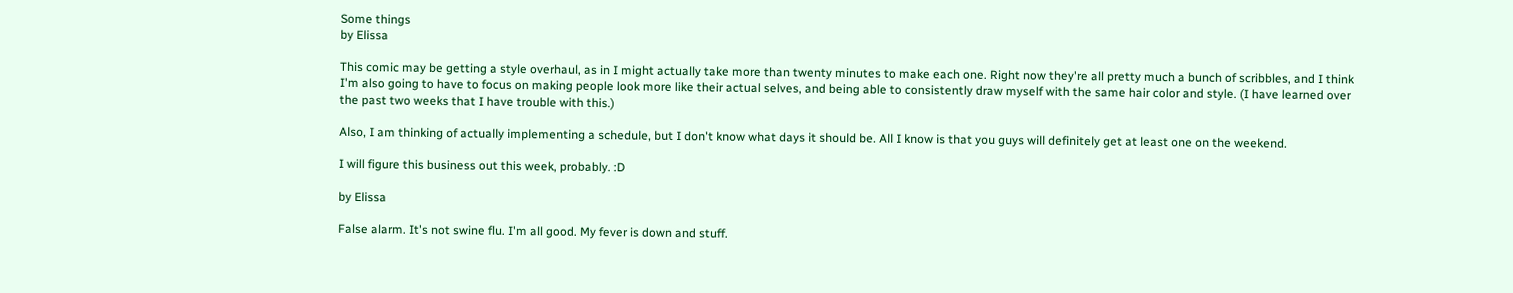Some things
by Elissa

This comic may be getting a style overhaul, as in I might actually take more than twenty minutes to make each one. Right now they're all pretty much a bunch of scribbles, and I think I'm also going to have to focus on making people look more like their actual selves, and being able to consistently draw myself with the same hair color and style. (I have learned over the past two weeks that I have trouble with this.)

Also, I am thinking of actually implementing a schedule, but I don't know what days it should be. All I know is that you guys will definitely get at least one on the weekend.

I will figure this business out this week, probably. :D

by Elissa

False alarm. It's not swine flu. I'm all good. My fever is down and stuff.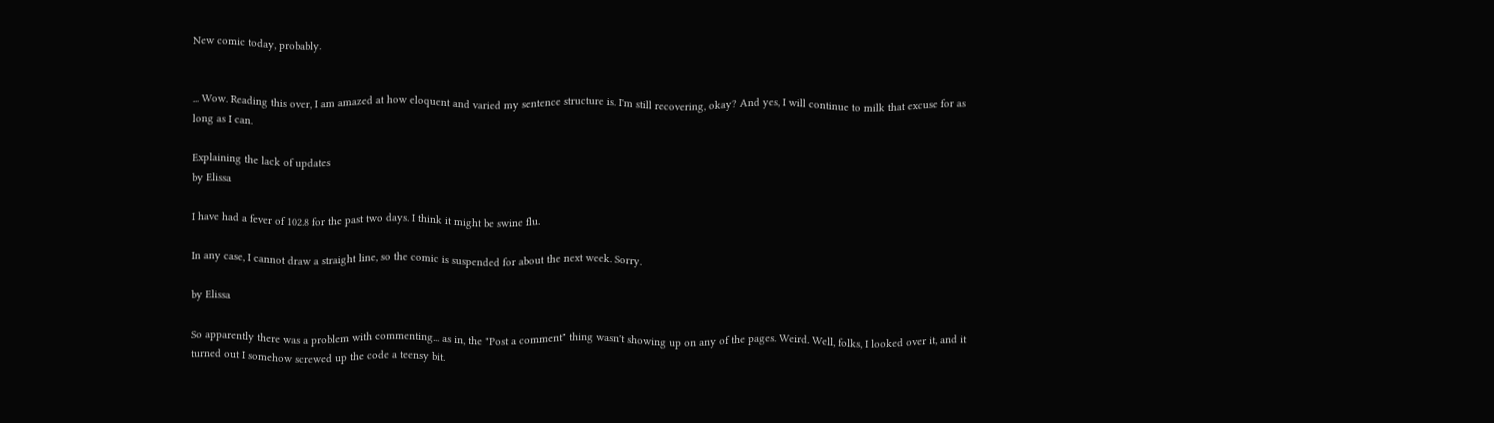New comic today, probably.


... Wow. Reading this over, I am amazed at how eloquent and varied my sentence structure is. I'm still recovering, okay? And yes, I will continue to milk that excuse for as long as I can.

Explaining the lack of updates
by Elissa

I have had a fever of 102.8 for the past two days. I think it might be swine flu.

In any case, I cannot draw a straight line, so the comic is suspended for about the next week. Sorry.

by Elissa

So apparently there was a problem with commenting... as in, the "Post a comment" thing wasn't showing up on any of the pages. Weird. Well, folks, I looked over it, and it turned out I somehow screwed up the code a teensy bit.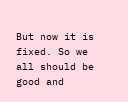But now it is fixed. So we all should be good and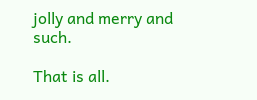jolly and merry and such.

That is all.